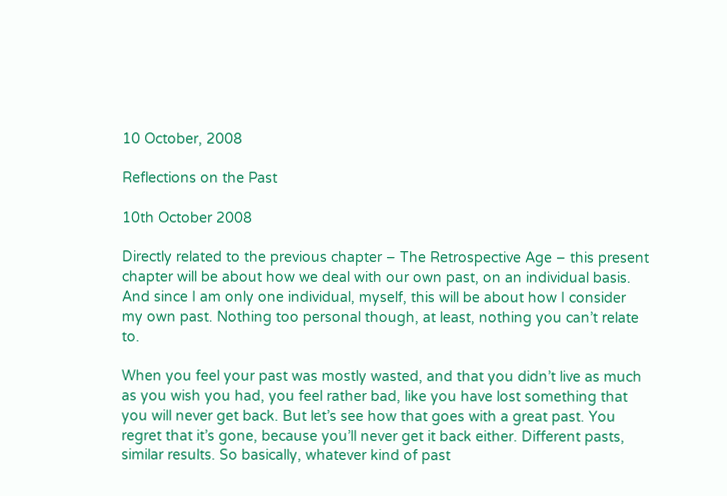10 October, 2008

Reflections on the Past

10th October 2008

Directly related to the previous chapter – The Retrospective Age – this present chapter will be about how we deal with our own past, on an individual basis. And since I am only one individual, myself, this will be about how I consider my own past. Nothing too personal though, at least, nothing you can’t relate to.

When you feel your past was mostly wasted, and that you didn’t live as much as you wish you had, you feel rather bad, like you have lost something that you will never get back. But let’s see how that goes with a great past. You regret that it’s gone, because you’ll never get it back either. Different pasts, similar results. So basically, whatever kind of past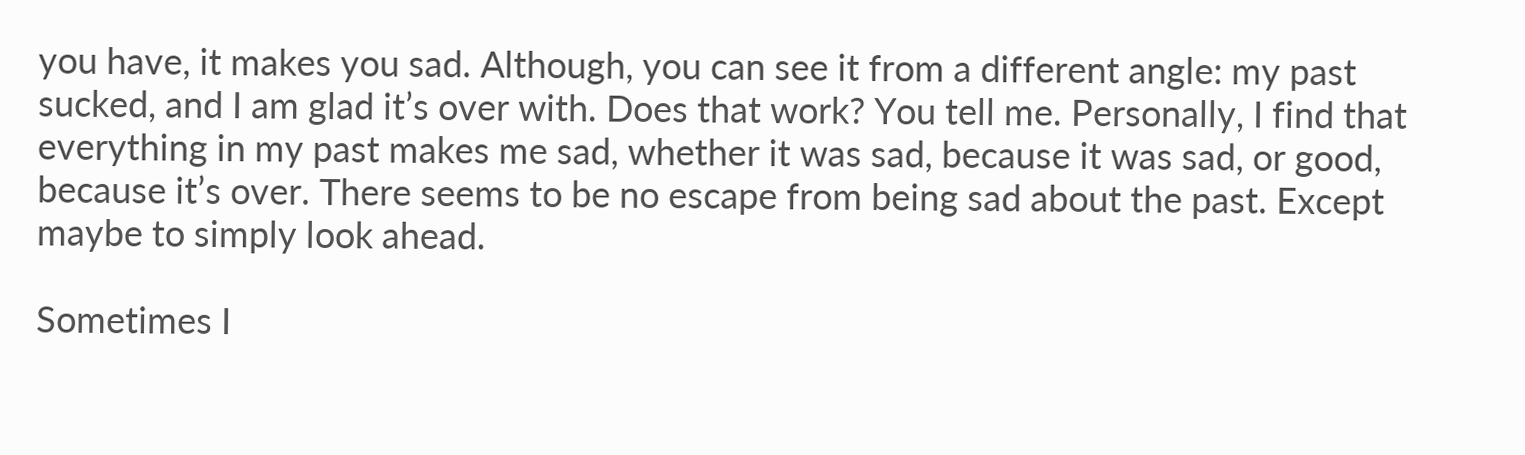you have, it makes you sad. Although, you can see it from a different angle: my past sucked, and I am glad it’s over with. Does that work? You tell me. Personally, I find that everything in my past makes me sad, whether it was sad, because it was sad, or good, because it’s over. There seems to be no escape from being sad about the past. Except maybe to simply look ahead.

Sometimes I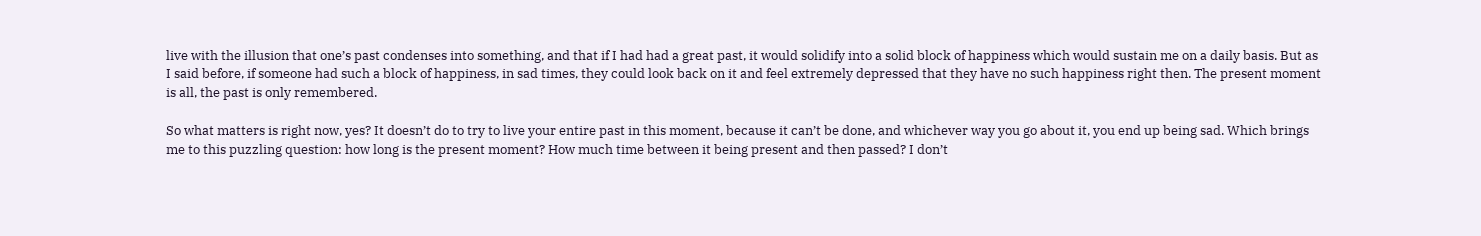live with the illusion that one’s past condenses into something, and that if I had had a great past, it would solidify into a solid block of happiness which would sustain me on a daily basis. But as I said before, if someone had such a block of happiness, in sad times, they could look back on it and feel extremely depressed that they have no such happiness right then. The present moment is all, the past is only remembered.

So what matters is right now, yes? It doesn’t do to try to live your entire past in this moment, because it can’t be done, and whichever way you go about it, you end up being sad. Which brings me to this puzzling question: how long is the present moment? How much time between it being present and then passed? I don’t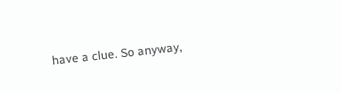have a clue. So anyway,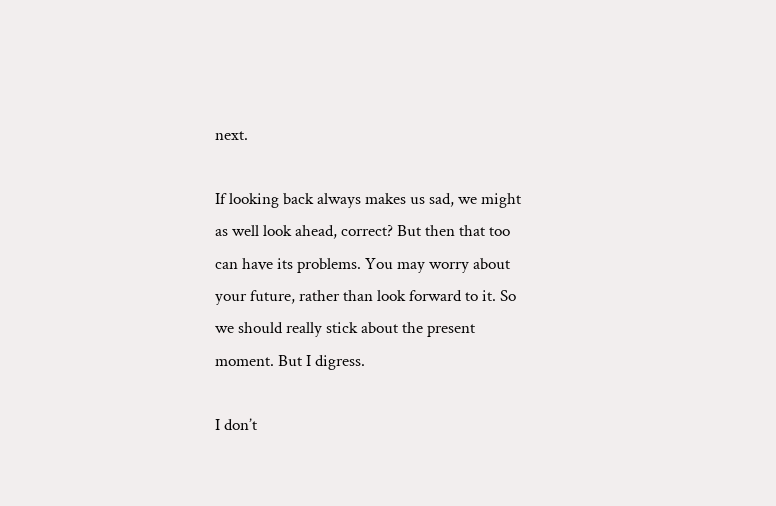next.

If looking back always makes us sad, we might as well look ahead, correct? But then that too can have its problems. You may worry about your future, rather than look forward to it. So we should really stick about the present moment. But I digress.

I don’t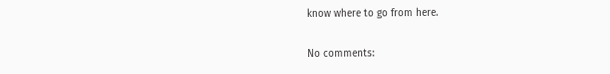know where to go from here.

No comments: